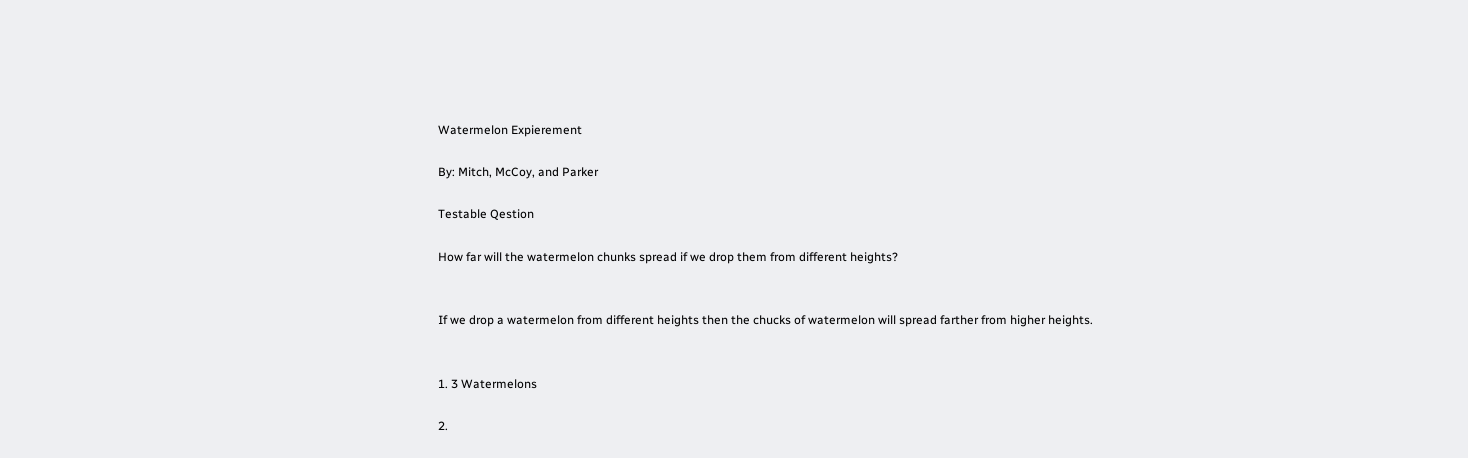Watermelon Expierement

By: Mitch, McCoy, and Parker

Testable Qestion

How far will the watermelon chunks spread if we drop them from different heights?


If we drop a watermelon from different heights then the chucks of watermelon will spread farther from higher heights.


1. 3 Watermelons

2.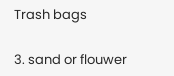Trash bags

3. sand or flouwer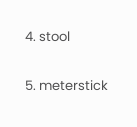4. stool

5. meterstick